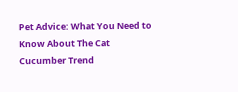Pet Advice: What You Need to Know About The Cat Cucumber Trend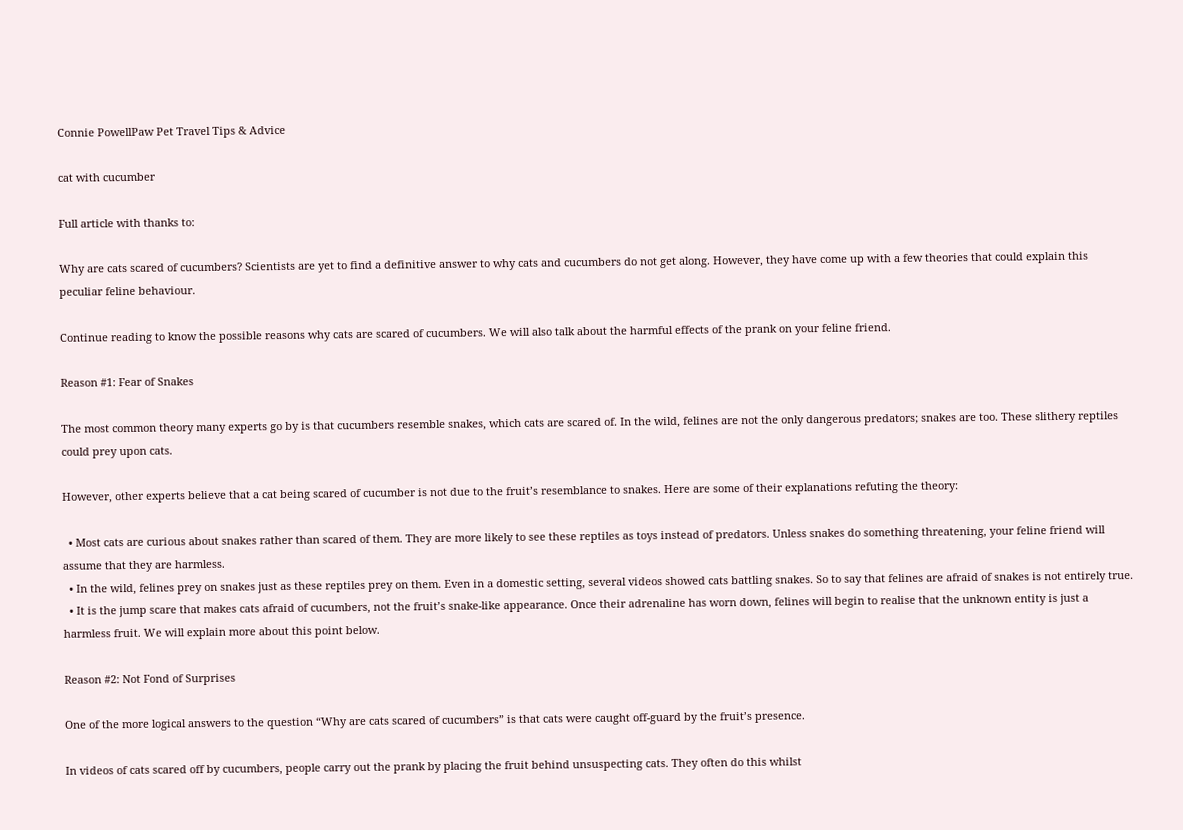Connie PowellPaw Pet Travel Tips & Advice

cat with cucumber

Full article with thanks to:

Why are cats scared of cucumbers? Scientists are yet to find a definitive answer to why cats and cucumbers do not get along. However, they have come up with a few theories that could explain this peculiar feline behaviour.

Continue reading to know the possible reasons why cats are scared of cucumbers. We will also talk about the harmful effects of the prank on your feline friend.

Reason #1: Fear of Snakes

The most common theory many experts go by is that cucumbers resemble snakes, which cats are scared of. In the wild, felines are not the only dangerous predators; snakes are too. These slithery reptiles could prey upon cats.

However, other experts believe that a cat being scared of cucumber is not due to the fruit’s resemblance to snakes. Here are some of their explanations refuting the theory:

  • Most cats are curious about snakes rather than scared of them. They are more likely to see these reptiles as toys instead of predators. Unless snakes do something threatening, your feline friend will assume that they are harmless.
  • In the wild, felines prey on snakes just as these reptiles prey on them. Even in a domestic setting, several videos showed cats battling snakes. So to say that felines are afraid of snakes is not entirely true.
  • It is the jump scare that makes cats afraid of cucumbers, not the fruit’s snake-like appearance. Once their adrenaline has worn down, felines will begin to realise that the unknown entity is just a harmless fruit. We will explain more about this point below.

Reason #2: Not Fond of Surprises

One of the more logical answers to the question “Why are cats scared of cucumbers” is that cats were caught off-guard by the fruit’s presence.

In videos of cats scared off by cucumbers, people carry out the prank by placing the fruit behind unsuspecting cats. They often do this whilst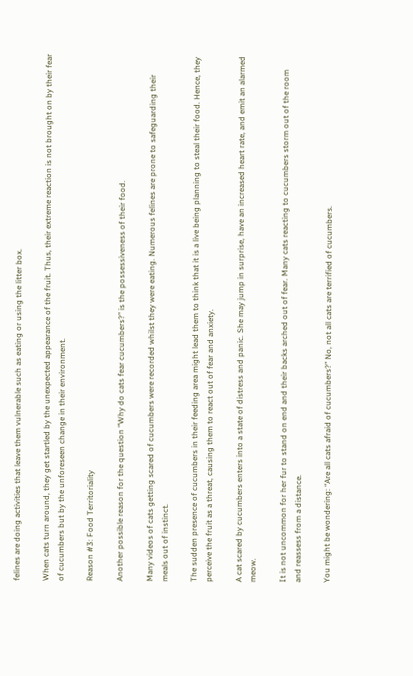felines are doing activities that leave them vulnerable such as eating or using the litter box.

When cats turn around, they get startled by the unexpected appearance of the fruit. Thus, their extreme reaction is not brought on by their fear of cucumbers but by the unforeseen change in their environment.

Reason #3: Food Territoriality

Another possible reason for the question “Why do cats fear cucumbers?” is the possessiveness of their food.

Many videos of cats getting scared of cucumbers were recorded whilst they were eating. Numerous felines are prone to safeguarding their meals out of instinct.

The sudden presence of cucumbers in their feeding area might lead them to think that it is a live being planning to steal their food. Hence, they perceive the fruit as a threat, causing them to react out of fear and anxiety.

A cat scared by cucumbers enters into a state of distress and panic. She may jump in surprise, have an increased heart rate, and emit an alarmed meow.

It is not uncommon for her fur to stand on end and their backs arched out of fear. Many cats reacting to cucumbers storm out of the room and reassess from a distance.

You might be wondering: “Are all cats afraid of cucumbers?” No, not all cats are terrified of cucumbers.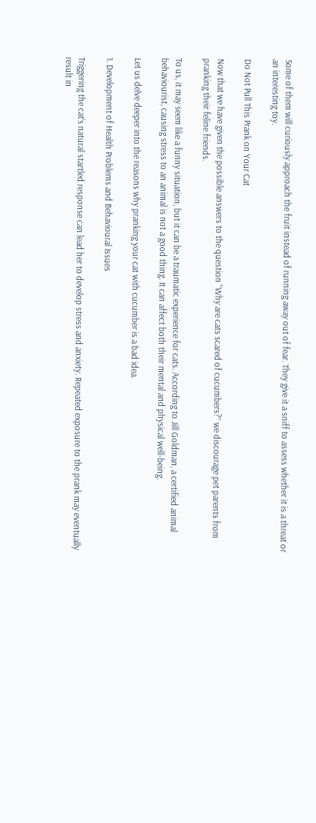Some of them will curiously approach the fruit instead of running away out of fear. They give it a sniff to assess whether it is a threat or an interesting toy.

Do Not Pull This Prank on Your Cat

Now that we have given the possible answers to the question “Why are cats scared of cucumbers?” we discourage pet parents from pranking their feline friends.

To us, it may seem like a funny situation, but it can be a traumatic experience for cats. According to Jill Goldman, a certified animal behaviourist, causing stress to an animal is not a good thing. It can affect both their mental and physical well-being.

Let us delve deeper into the reasons why pranking your cat with cucumber is a bad idea.

1. Development of Health Problems and Behavioural Issues

Triggering the cat’s natural startled response can lead her to develop stress and anxiety. Repeated exposure to the prank may eventually result in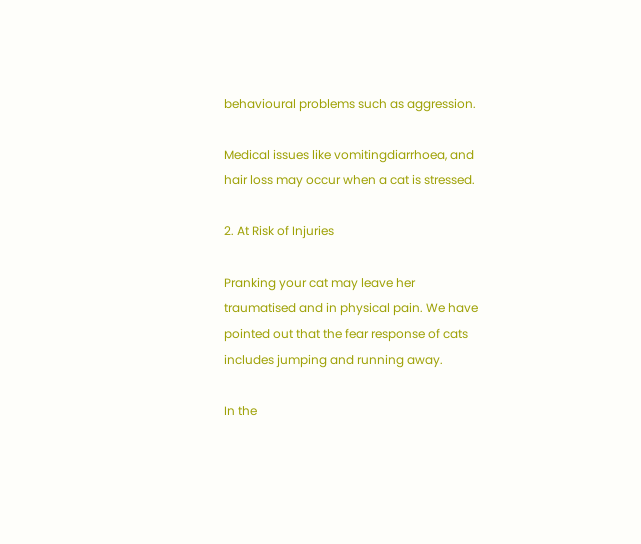behavioural problems such as aggression.

Medical issues like vomitingdiarrhoea, and hair loss may occur when a cat is stressed.

2. At Risk of Injuries

Pranking your cat may leave her traumatised and in physical pain. We have pointed out that the fear response of cats includes jumping and running away.

In the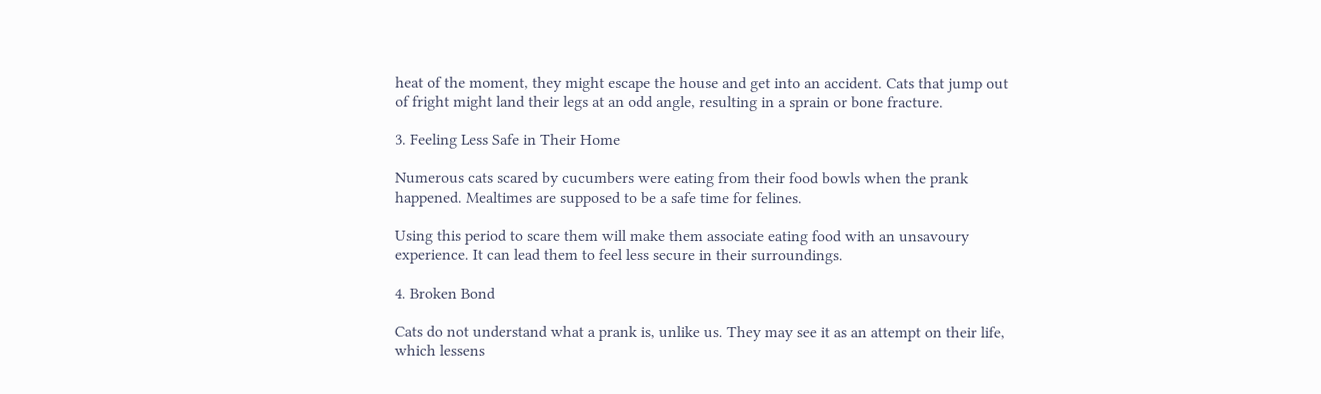heat of the moment, they might escape the house and get into an accident. Cats that jump out of fright might land their legs at an odd angle, resulting in a sprain or bone fracture.

3. Feeling Less Safe in Their Home

Numerous cats scared by cucumbers were eating from their food bowls when the prank happened. Mealtimes are supposed to be a safe time for felines.

Using this period to scare them will make them associate eating food with an unsavoury experience. It can lead them to feel less secure in their surroundings.

4. Broken Bond

Cats do not understand what a prank is, unlike us. They may see it as an attempt on their life, which lessens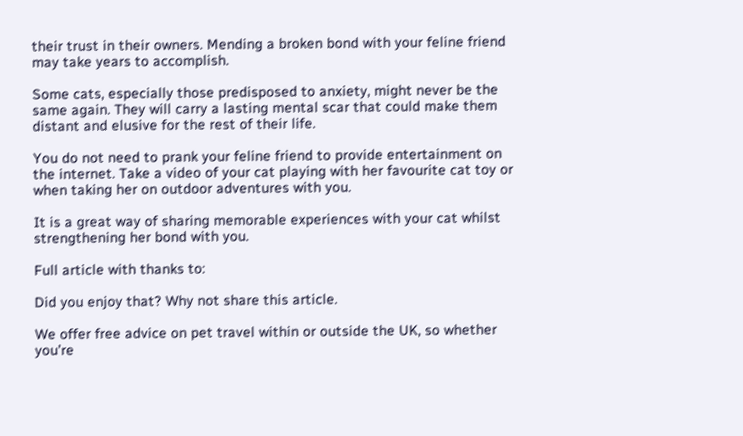their trust in their owners. Mending a broken bond with your feline friend may take years to accomplish.

Some cats, especially those predisposed to anxiety, might never be the same again. They will carry a lasting mental scar that could make them distant and elusive for the rest of their life.

You do not need to prank your feline friend to provide entertainment on the internet. Take a video of your cat playing with her favourite cat toy or when taking her on outdoor adventures with you.

It is a great way of sharing memorable experiences with your cat whilst strengthening her bond with you.

Full article with thanks to:

Did you enjoy that? Why not share this article.

We offer free advice on pet travel within or outside the UK, so whether you’re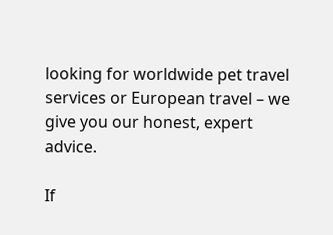looking for worldwide pet travel services or European travel – we give you our honest, expert advice.

If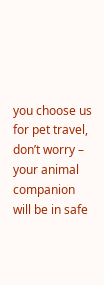you choose us for pet travel, don’t worry – your animal companion will be in safe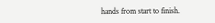hands from start to finish.